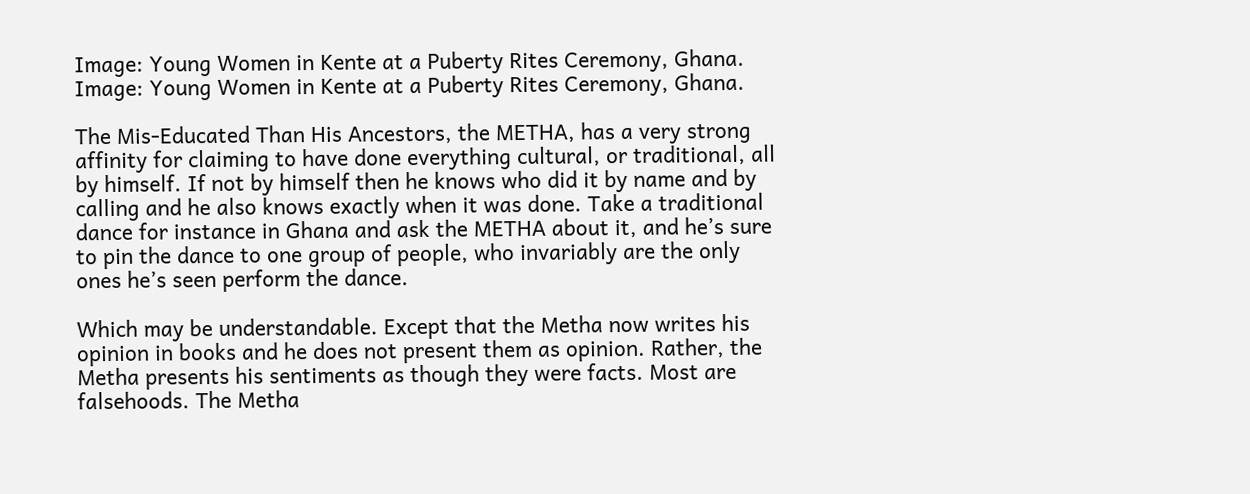Image: Young Women in Kente at a Puberty Rites Ceremony, Ghana.
Image: Young Women in Kente at a Puberty Rites Ceremony, Ghana.

The Mis-Educated Than His Ancestors, the METHA, has a very strong affinity for claiming to have done everything cultural, or traditional, all by himself. If not by himself then he knows who did it by name and by calling and he also knows exactly when it was done. Take a traditional dance for instance in Ghana and ask the METHA about it, and he’s sure to pin the dance to one group of people, who invariably are the only ones he’s seen perform the dance.

Which may be understandable. Except that the Metha now writes his opinion in books and he does not present them as opinion. Rather, the Metha presents his sentiments as though they were facts. Most are falsehoods. The Metha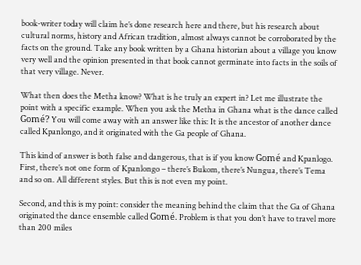book-writer today will claim he’s done research here and there, but his research about cultural norms, history and African tradition, almost always cannot be corroborated by the facts on the ground. Take any book written by a Ghana historian about a village you know very well and the opinion presented in that book cannot germinate into facts in the soils of that very village. Never.

What then does the Metha know? What is he truly an expert in? Let me illustrate the point with a specific example. When you ask the Metha in Ghana what is the dance called Gomé? You will come away with an answer like this: It is the ancestor of another dance called Kpanlongo, and it originated with the Ga people of Ghana.

This kind of answer is both false and dangerous, that is if you know Gomé and Kpanlogo. First, there’s not one form of Kpanlongo – there’s Bukom, there’s Nungua, there’s Tema and so on. All different styles. But this is not even my point.

Second, and this is my point: consider the meaning behind the claim that the Ga of Ghana originated the dance ensemble called Gomé. Problem is that you don’t have to travel more than 200 miles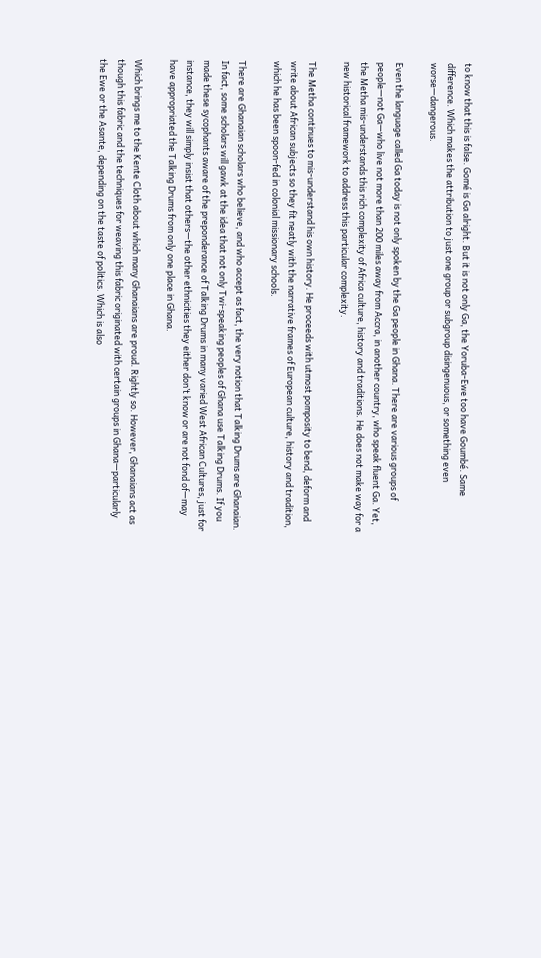to know that this is false. Gomé is Ga alright. But it is not only Ga, the Yoruba-Ewe too have Goumbé. Same difference. Which makes the attribution to just one group or subgroup disingenuous, or something even worse—dangerous.

Even the language called Ga today is not only spoken by the Ga people in Ghana. There are various groups of people—not Ga—who live not more than 200 miles away from Accra, in another country, who speak fluent Ga. Yet, the Metha mis-understands this rich complexity of Africa culture, history and traditions. He does not make way for a new historical framework to address this particular complexity.

The Metha continues to mis-understand his own history. He proceeds with utmost pomposity to bend, deform and write about African subjects so they fit neatly with the narrative frames of European culture, history and tradition, which he has been spoon-fed in colonial missionary schools.

There are Ghanaian scholars who believe, and who accept as fact, the very notion that Talking Drums are Ghanaian. In fact, some scholars will gawk at the idea that not only Twi-speaking peoples of Ghana use Talking Drums. If you made these sycophants aware of the preponderance of Talking Drums in many varied West African Cultures, just for instance, they will simply insist that others—the other ethnicities they either don’t know or are not fond of—may have appropriated the Talking Drums from only one place in Ghana.

Which brings me to the Kente Cloth about which many Ghanaians are proud. Rightly so. However, Ghanaians act as though this fabric and the techniques for weaving this fabric originated with certain groups in Ghana—particularly the Ewe or the Asante, depending on the taste of politics. Which is also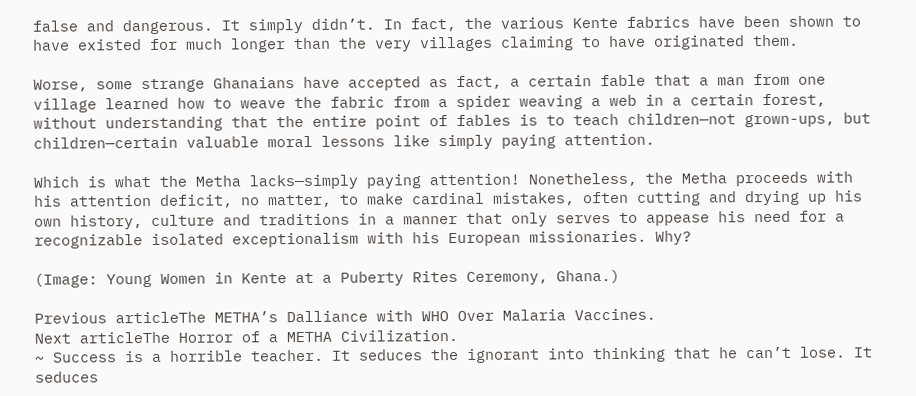false and dangerous. It simply didn’t. In fact, the various Kente fabrics have been shown to have existed for much longer than the very villages claiming to have originated them.

Worse, some strange Ghanaians have accepted as fact, a certain fable that a man from one village learned how to weave the fabric from a spider weaving a web in a certain forest, without understanding that the entire point of fables is to teach children—not grown-ups, but children—certain valuable moral lessons like simply paying attention.

Which is what the Metha lacks—simply paying attention! Nonetheless, the Metha proceeds with his attention deficit, no matter, to make cardinal mistakes, often cutting and drying up his own history, culture and traditions in a manner that only serves to appease his need for a recognizable isolated exceptionalism with his European missionaries. Why?

(Image: Young Women in Kente at a Puberty Rites Ceremony, Ghana.)

Previous articleThe METHA’s Dalliance with WHO Over Malaria Vaccines.
Next articleThe Horror of a METHA Civilization.
~ Success is a horrible teacher. It seduces the ignorant into thinking that he can’t lose. It seduces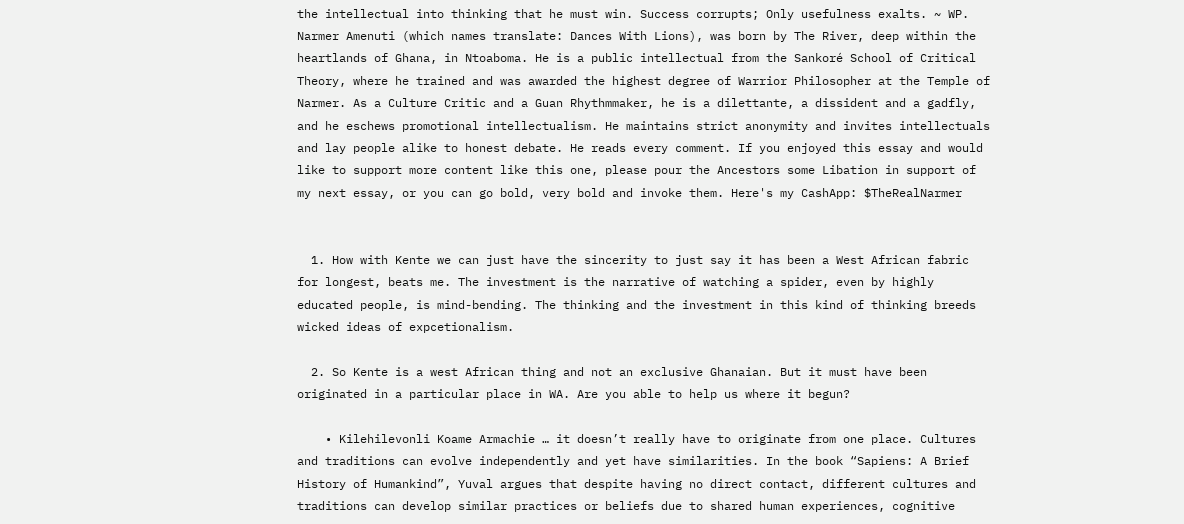the intellectual into thinking that he must win. Success corrupts; Only usefulness exalts. ~ WP. Narmer Amenuti (which names translate: Dances With Lions), was born by The River, deep within the heartlands of Ghana, in Ntoaboma. He is a public intellectual from the Sankoré School of Critical Theory, where he trained and was awarded the highest degree of Warrior Philosopher at the Temple of Narmer. As a Culture Critic and a Guan Rhythmmaker, he is a dilettante, a dissident and a gadfly, and he eschews promotional intellectualism. He maintains strict anonymity and invites intellectuals and lay people alike to honest debate. He reads every comment. If you enjoyed this essay and would like to support more content like this one, please pour the Ancestors some Libation in support of my next essay, or you can go bold, very bold and invoke them. Here's my CashApp: $TheRealNarmer


  1. How with Kente we can just have the sincerity to just say it has been a West African fabric for longest, beats me. The investment is the narrative of watching a spider, even by highly educated people, is mind-bending. The thinking and the investment in this kind of thinking breeds wicked ideas of expcetionalism.

  2. So Kente is a west African thing and not an exclusive Ghanaian. But it must have been originated in a particular place in WA. Are you able to help us where it begun?

    • Kilehilevonli Koame Armachie … it doesn’t really have to originate from one place. Cultures and traditions can evolve independently and yet have similarities. In the book “Sapiens: A Brief History of Humankind”, Yuval argues that despite having no direct contact, different cultures and traditions can develop similar practices or beliefs due to shared human experiences, cognitive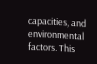capacities, and environmental factors. This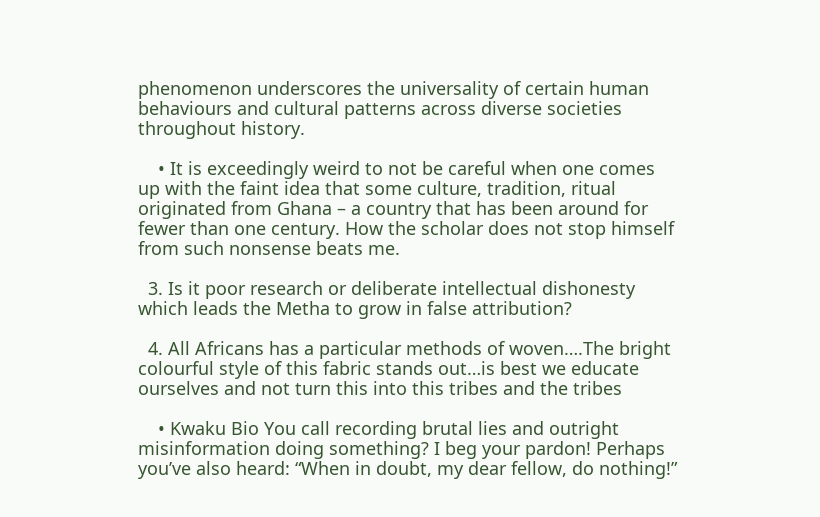phenomenon underscores the universality of certain human behaviours and cultural patterns across diverse societies throughout history.

    • It is exceedingly weird to not be careful when one comes up with the faint idea that some culture, tradition, ritual originated from Ghana – a country that has been around for fewer than one century. How the scholar does not stop himself from such nonsense beats me.

  3. Is it poor research or deliberate intellectual dishonesty which leads the Metha to grow in false attribution?

  4. All Africans has a particular methods of woven….The bright colourful style of this fabric stands out…is best we educate ourselves and not turn this into this tribes and the tribes

    • Kwaku Bio You call recording brutal lies and outright misinformation doing something? I beg your pardon! Perhaps you’ve also heard: “When in doubt, my dear fellow, do nothing!”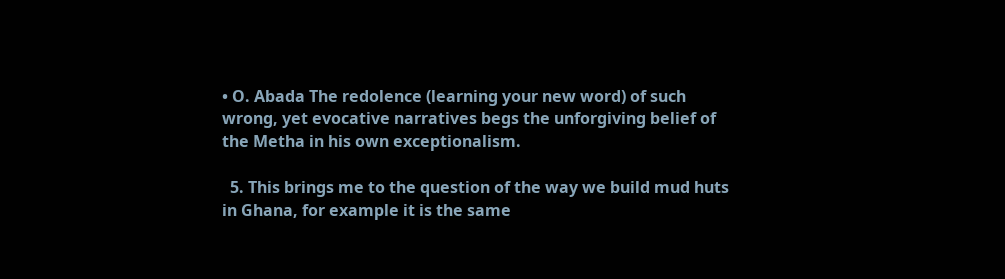• O. Abada The redolence (learning your new word) of such wrong, yet evocative narratives begs the unforgiving belief of the Metha in his own exceptionalism.

  5. This brings me to the question of the way we build mud huts in Ghana, for example it is the same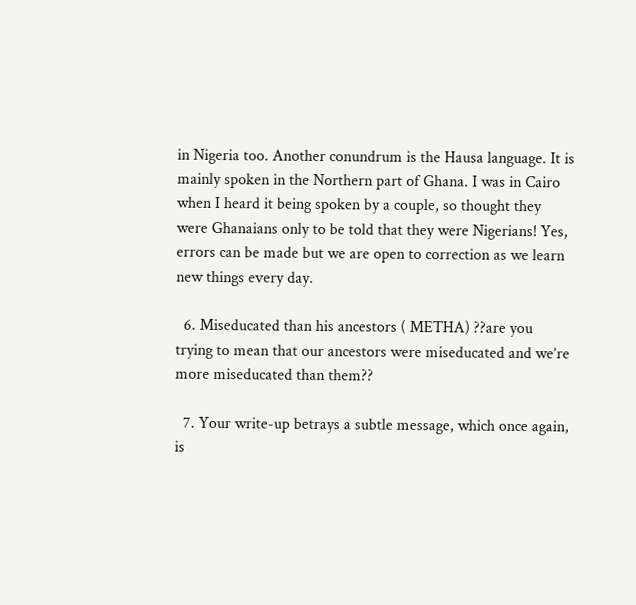in Nigeria too. Another conundrum is the Hausa language. It is mainly spoken in the Northern part of Ghana. I was in Cairo when I heard it being spoken by a couple, so thought they were Ghanaians only to be told that they were Nigerians! Yes, errors can be made but we are open to correction as we learn new things every day.

  6. Miseducated than his ancestors ( METHA) ??are you trying to mean that our ancestors were miseducated and we’re more miseducated than them??

  7. Your write-up betrays a subtle message, which once again, is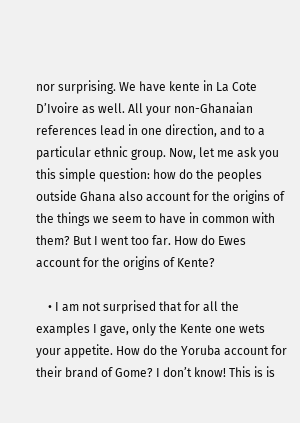nor surprising. We have kente in La Cote D’Ivoire as well. All your non-Ghanaian references lead in one direction, and to a particular ethnic group. Now, let me ask you this simple question: how do the peoples outside Ghana also account for the origins of the things we seem to have in common with them? But I went too far. How do Ewes account for the origins of Kente?

    • I am not surprised that for all the examples I gave, only the Kente one wets your appetite. How do the Yoruba account for their brand of Gome? I don’t know! This is is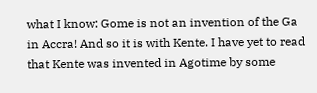what I know: Gome is not an invention of the Ga in Accra! And so it is with Kente. I have yet to read that Kente was invented in Agotime by some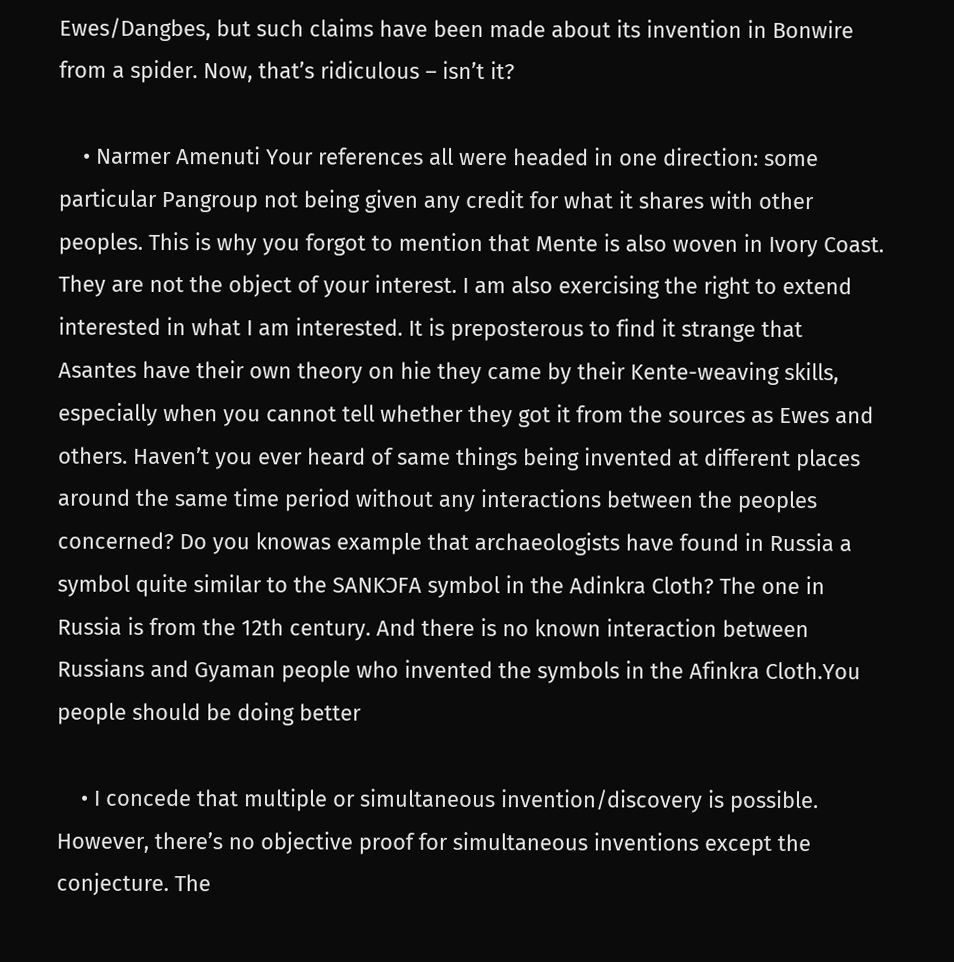Ewes/Dangbes, but such claims have been made about its invention in Bonwire from a spider. Now, that’s ridiculous – isn’t it?

    • Narmer Amenuti Your references all were headed in one direction: some particular Pangroup not being given any credit for what it shares with other peoples. This is why you forgot to mention that Mente is also woven in Ivory Coast. They are not the object of your interest. I am also exercising the right to extend interested in what I am interested. It is preposterous to find it strange that Asantes have their own theory on hie they came by their Kente-weaving skills, especially when you cannot tell whether they got it from the sources as Ewes and others. Haven’t you ever heard of same things being invented at different places around the same time period without any interactions between the peoples concerned? Do you knowas example that archaeologists have found in Russia a symbol quite similar to the SANKƆFA symbol in the Adinkra Cloth? The one in Russia is from the 12th century. And there is no known interaction between Russians and Gyaman people who invented the symbols in the Afinkra Cloth.You people should be doing better

    • I concede that multiple or simultaneous invention/discovery is possible. However, there’s no objective proof for simultaneous inventions except the conjecture. The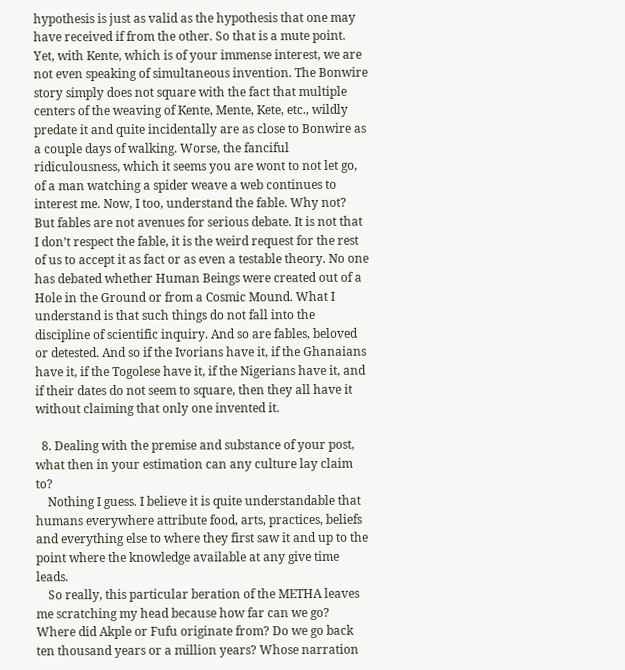hypothesis is just as valid as the hypothesis that one may have received if from the other. So that is a mute point. Yet, with Kente, which is of your immense interest, we are not even speaking of simultaneous invention. The Bonwire story simply does not square with the fact that multiple centers of the weaving of Kente, Mente, Kete, etc., wildly predate it and quite incidentally are as close to Bonwire as a couple days of walking. Worse, the fanciful ridiculousness, which it seems you are wont to not let go, of a man watching a spider weave a web continues to interest me. Now, I too, understand the fable. Why not? But fables are not avenues for serious debate. It is not that I don’t respect the fable, it is the weird request for the rest of us to accept it as fact or as even a testable theory. No one has debated whether Human Beings were created out of a Hole in the Ground or from a Cosmic Mound. What I understand is that such things do not fall into the discipline of scientific inquiry. And so are fables, beloved or detested. And so if the Ivorians have it, if the Ghanaians have it, if the Togolese have it, if the Nigerians have it, and if their dates do not seem to square, then they all have it without claiming that only one invented it.

  8. Dealing with the premise and substance of your post, what then in your estimation can any culture lay claim to?
    Nothing I guess. I believe it is quite understandable that humans everywhere attribute food, arts, practices, beliefs and everything else to where they first saw it and up to the point where the knowledge available at any give time leads.
    So really, this particular beration of the METHA leaves me scratching my head because how far can we go? Where did Akple or Fufu originate from? Do we go back ten thousand years or a million years? Whose narration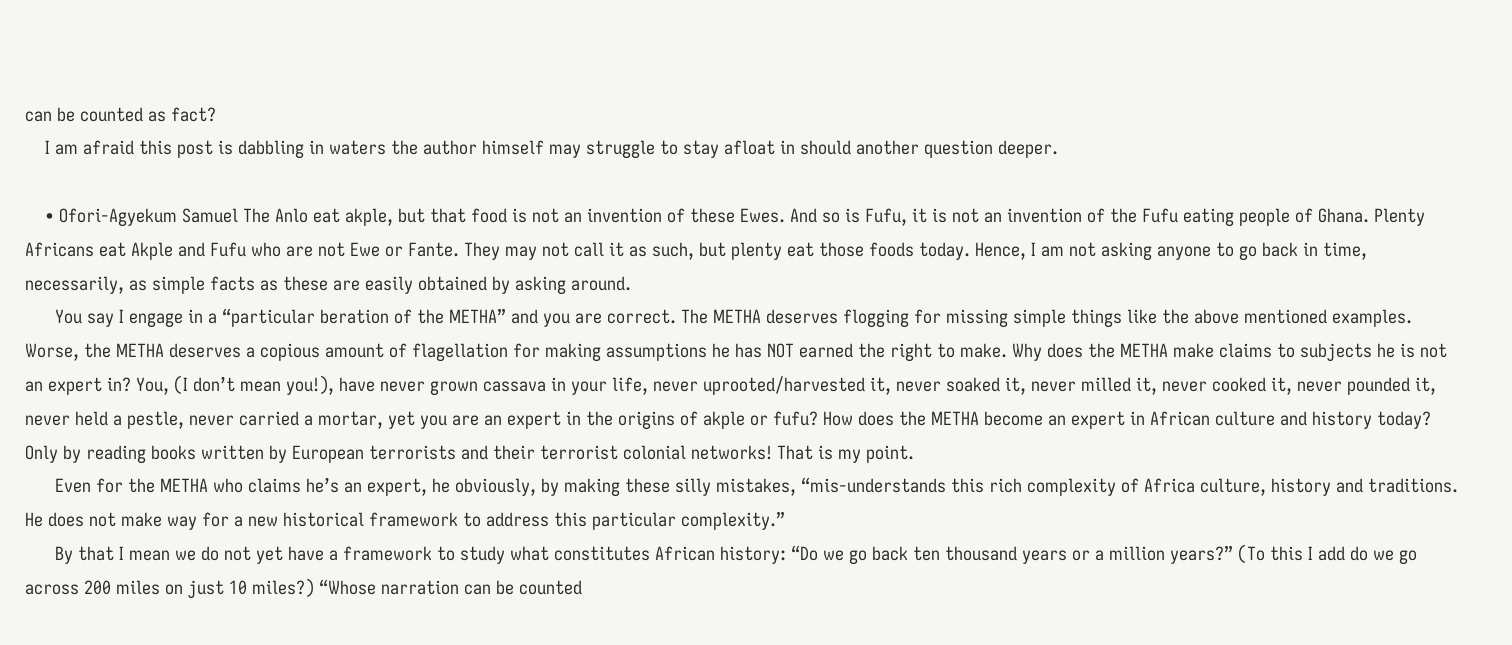can be counted as fact?
    I am afraid this post is dabbling in waters the author himself may struggle to stay afloat in should another question deeper.

    • Ofori-Agyekum Samuel The Anlo eat akple, but that food is not an invention of these Ewes. And so is Fufu, it is not an invention of the Fufu eating people of Ghana. Plenty Africans eat Akple and Fufu who are not Ewe or Fante. They may not call it as such, but plenty eat those foods today. Hence, I am not asking anyone to go back in time, necessarily, as simple facts as these are easily obtained by asking around.
      You say I engage in a “particular beration of the METHA” and you are correct. The METHA deserves flogging for missing simple things like the above mentioned examples. Worse, the METHA deserves a copious amount of flagellation for making assumptions he has NOT earned the right to make. Why does the METHA make claims to subjects he is not an expert in? You, (I don’t mean you!), have never grown cassava in your life, never uprooted/harvested it, never soaked it, never milled it, never cooked it, never pounded it, never held a pestle, never carried a mortar, yet you are an expert in the origins of akple or fufu? How does the METHA become an expert in African culture and history today? Only by reading books written by European terrorists and their terrorist colonial networks! That is my point.
      Even for the METHA who claims he’s an expert, he obviously, by making these silly mistakes, “mis-understands this rich complexity of Africa culture, history and traditions. He does not make way for a new historical framework to address this particular complexity.”
      By that I mean we do not yet have a framework to study what constitutes African history: “Do we go back ten thousand years or a million years?” (To this I add do we go across 200 miles on just 10 miles?) “Whose narration can be counted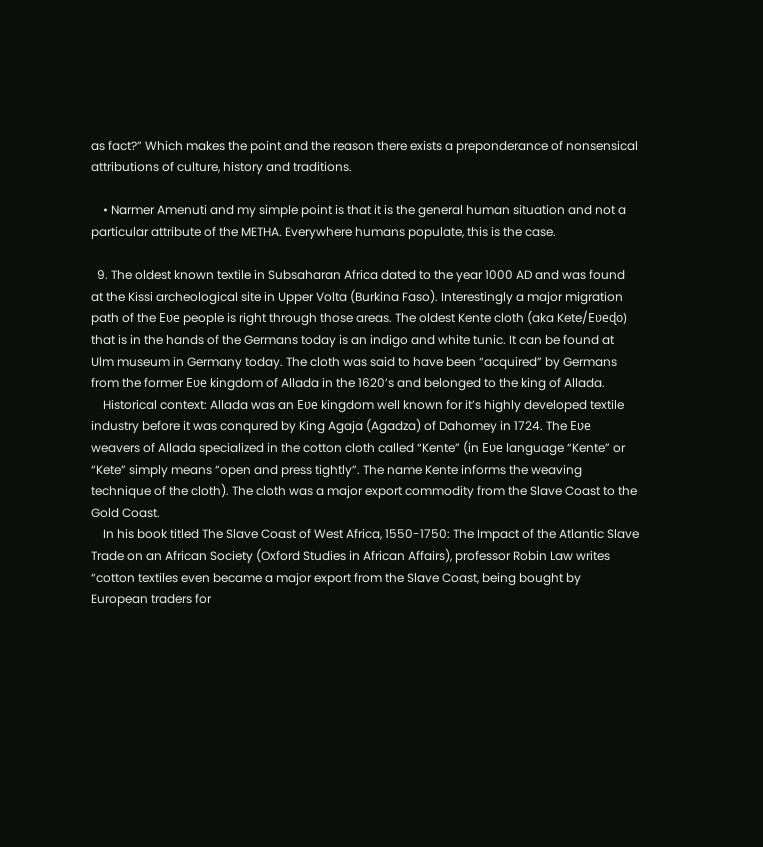as fact?” Which makes the point and the reason there exists a preponderance of nonsensical attributions of culture, history and traditions.

    • Narmer Amenuti and my simple point is that it is the general human situation and not a particular attribute of the METHA. Everywhere humans populate, this is the case.

  9. The oldest known textile in Subsaharan Africa dated to the year 1000 AD and was found at the Kissi archeological site in Upper Volta (Burkina Faso). Interestingly a major migration path of the Eʋe people is right through those areas. The oldest Kente cloth (aka Kete/Eʋeɖo) that is in the hands of the Germans today is an indigo and white tunic. It can be found at Ulm museum in Germany today. The cloth was said to have been “acquired” by Germans from the former Eʋe kingdom of Allada in the 1620’s and belonged to the king of Allada.
    Historical context: Allada was an Eʋe kingdom well known for it’s highly developed textile industry before it was conqured by King Agaja (Agadza) of Dahomey in 1724. The Eʋe weavers of Allada specialized in the cotton cloth called “Kente” (in Eʋe language “Kente” or “Kete” simply means “open and press tightly”. The name Kente informs the weaving technique of the cloth). The cloth was a major export commodity from the Slave Coast to the Gold Coast.
    In his book titled The Slave Coast of West Africa, 1550-1750: The Impact of the Atlantic Slave Trade on an African Society (Oxford Studies in African Affairs), professor Robin Law writes “cotton textiles even became a major export from the Slave Coast, being bought by European traders for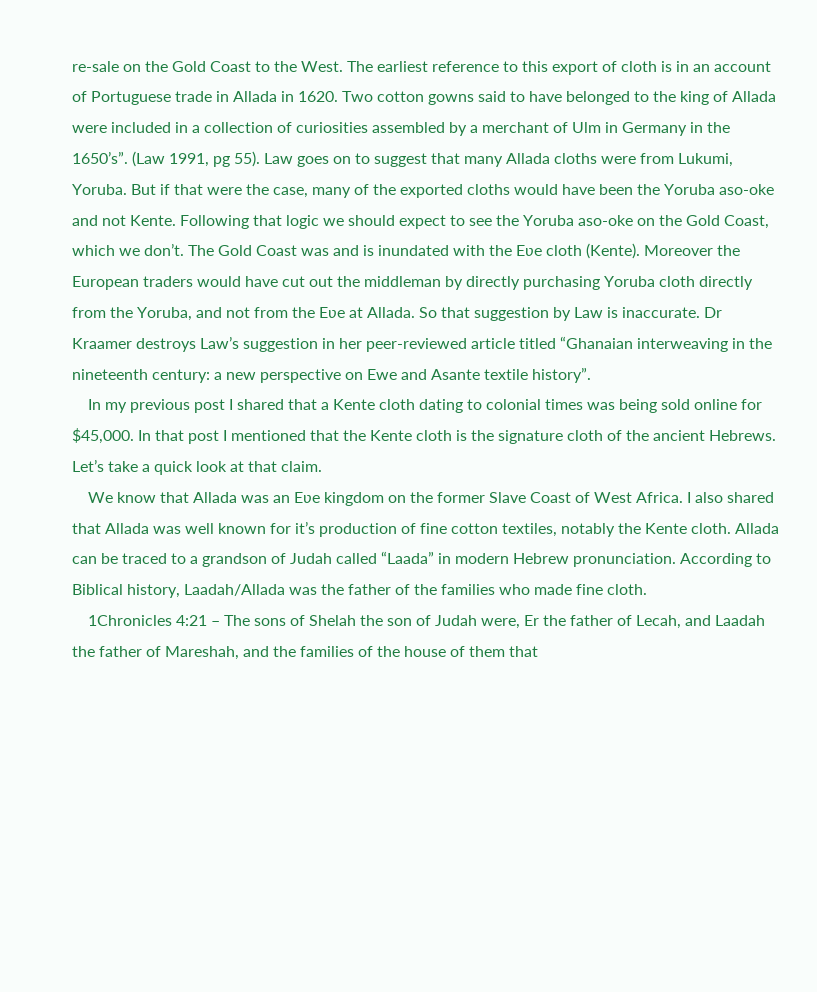re-sale on the Gold Coast to the West. The earliest reference to this export of cloth is in an account of Portuguese trade in Allada in 1620. Two cotton gowns said to have belonged to the king of Allada were included in a collection of curiosities assembled by a merchant of Ulm in Germany in the 1650’s”. (Law 1991, pg 55). Law goes on to suggest that many Allada cloths were from Lukumi, Yoruba. But if that were the case, many of the exported cloths would have been the Yoruba aso-oke and not Kente. Following that logic we should expect to see the Yoruba aso-oke on the Gold Coast, which we don’t. The Gold Coast was and is inundated with the Eʋe cloth (Kente). Moreover the European traders would have cut out the middleman by directly purchasing Yoruba cloth directly from the Yoruba, and not from the Eʋe at Allada. So that suggestion by Law is inaccurate. Dr Kraamer destroys Law’s suggestion in her peer-reviewed article titled “Ghanaian interweaving in the nineteenth century: a new perspective on Ewe and Asante textile history”.
    In my previous post I shared that a Kente cloth dating to colonial times was being sold online for $45,000. In that post I mentioned that the Kente cloth is the signature cloth of the ancient Hebrews. Let’s take a quick look at that claim.
    We know that Allada was an Eʋe kingdom on the former Slave Coast of West Africa. I also shared that Allada was well known for it’s production of fine cotton textiles, notably the Kente cloth. Allada can be traced to a grandson of Judah called “Laada” in modern Hebrew pronunciation. According to Biblical history, Laadah/Allada was the father of the families who made fine cloth.
    1Chronicles 4:21 – The sons of Shelah the son of Judah were, Er the father of Lecah, and Laadah the father of Mareshah, and the families of the house of them that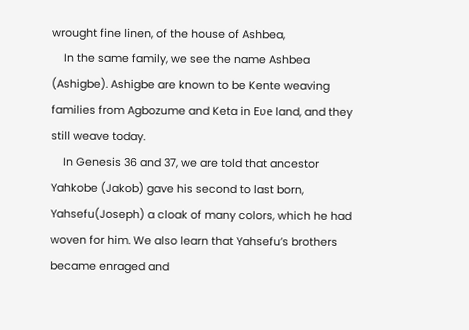wrought fine linen, of the house of Ashbea,
    In the same family, we see the name Ashbea (Ashigbe). Ashigbe are known to be Kente weaving families from Agbozume and Keta in Eʋe land, and they still weave today.
    In Genesis 36 and 37, we are told that ancestor Yahkobe (Jakob) gave his second to last born, Yahsefu(Joseph) a cloak of many colors, which he had woven for him. We also learn that Yahsefu’s brothers became enraged and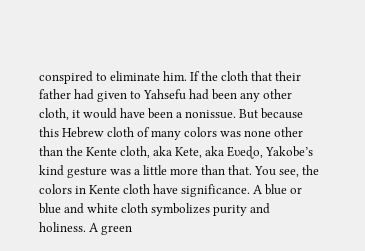conspired to eliminate him. If the cloth that their father had given to Yahsefu had been any other cloth, it would have been a nonissue. But because this Hebrew cloth of many colors was none other than the Kente cloth, aka Kete, aka Eʋeɖo, Yakobe’s kind gesture was a little more than that. You see, the colors in Kente cloth have significance. A blue or blue and white cloth symbolizes purity and holiness. A green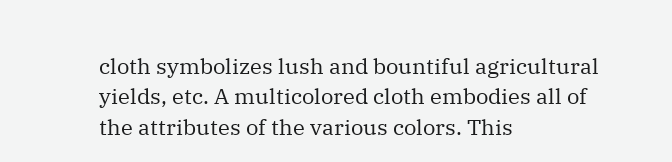cloth symbolizes lush and bountiful agricultural yields, etc. A multicolored cloth embodies all of the attributes of the various colors. This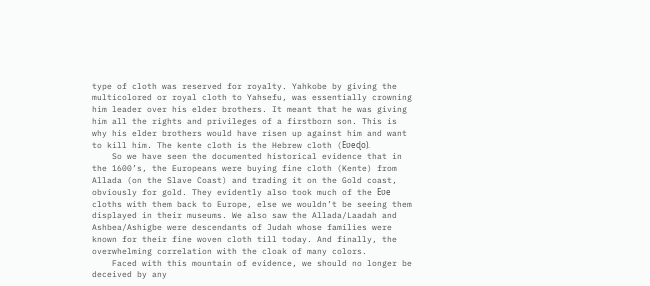type of cloth was reserved for royalty. Yahkobe by giving the multicolored or royal cloth to Yahsefu, was essentially crowning him leader over his elder brothers. It meant that he was giving him all the rights and privileges of a firstborn son. This is why his elder brothers would have risen up against him and want to kill him. The kente cloth is the Hebrew cloth (Eʋeɖo).
    So we have seen the documented historical evidence that in the 1600’s, the Europeans were buying fine cloth (Kente) from Allada (on the Slave Coast) and trading it on the Gold coast, obviously for gold. They evidently also took much of the Eʋe cloths with them back to Europe, else we wouldn’t be seeing them displayed in their museums. We also saw the Allada/Laadah and Ashbea/Ashigbe were descendants of Judah whose families were known for their fine woven cloth till today. And finally, the overwhelming correlation with the cloak of many colors.
    Faced with this mountain of evidence, we should no longer be deceived by any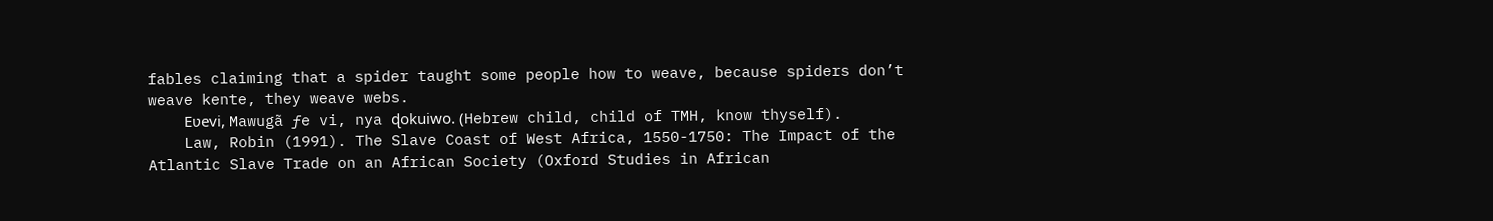fables claiming that a spider taught some people how to weave, because spiders don’t weave kente, they weave webs.
    Eʋevi, Mawugã ƒe vi, nya ɖokuiwo. (Hebrew child, child of TMH, know thyself).
    Law, Robin (1991). The Slave Coast of West Africa, 1550-1750: The Impact of the Atlantic Slave Trade on an African Society (Oxford Studies in African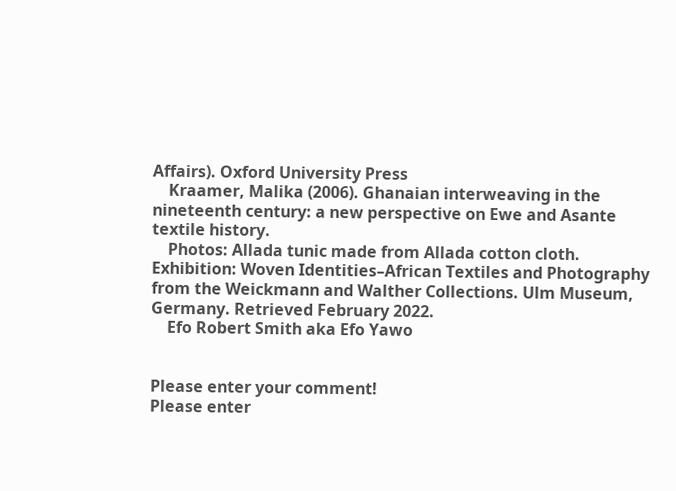Affairs). Oxford University Press
    Kraamer, Malika (2006). Ghanaian interweaving in the nineteenth century: a new perspective on Ewe and Asante textile history.
    Photos: Allada tunic made from Allada cotton cloth. Exhibition: Woven Identities–African Textiles and Photography from the Weickmann and Walther Collections. Ulm Museum, Germany. Retrieved February 2022.
    Efo Robert Smith aka Efo Yawo


Please enter your comment!
Please enter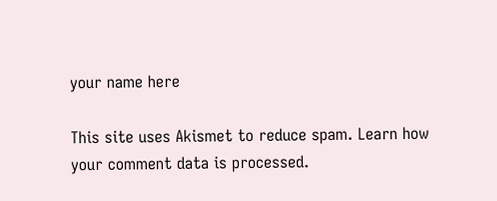your name here

This site uses Akismet to reduce spam. Learn how your comment data is processed.